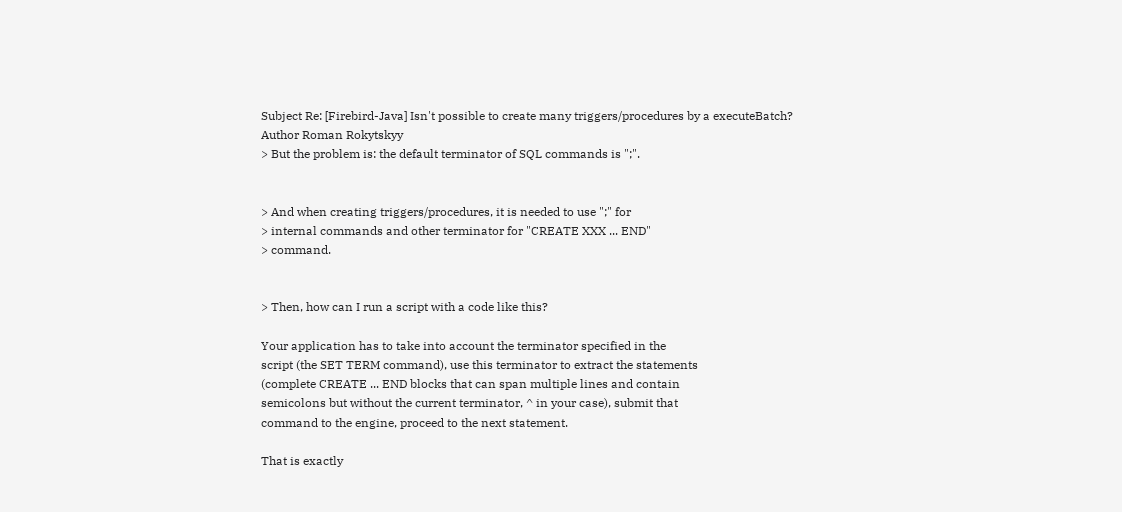Subject Re: [Firebird-Java] Isn't possible to create many triggers/procedures by a executeBatch?
Author Roman Rokytskyy
> But the problem is: the default terminator of SQL commands is ";".


> And when creating triggers/procedures, it is needed to use ";" for
> internal commands and other terminator for "CREATE XXX ... END"
> command.


> Then, how can I run a script with a code like this?

Your application has to take into account the terminator specified in the
script (the SET TERM command), use this terminator to extract the statements
(complete CREATE ... END blocks that can span multiple lines and contain
semicolons but without the current terminator, ^ in your case), submit that
command to the engine, proceed to the next statement.

That is exactly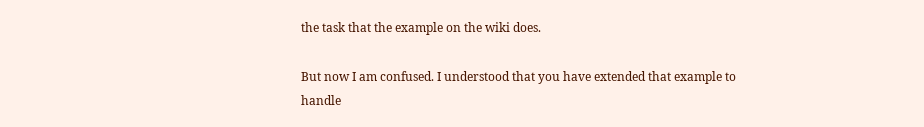the task that the example on the wiki does.

But now I am confused. I understood that you have extended that example to
handle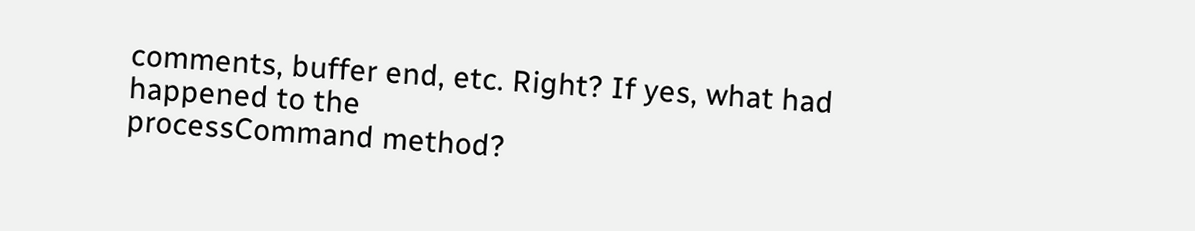comments, buffer end, etc. Right? If yes, what had happened to the
processCommand method?